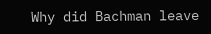Why did Bachman leave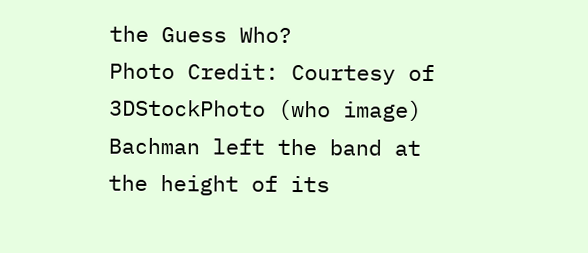the Guess Who?
Photo Credit: Courtesy of 3DStockPhoto (who image)
Bachman left the band at the height of its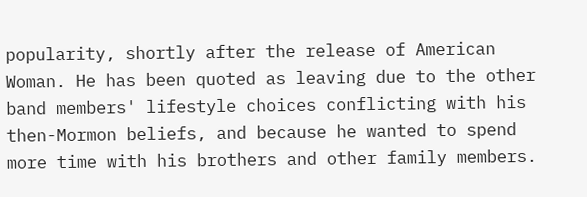popularity, shortly after the release of American Woman. He has been quoted as leaving due to the other band members' lifestyle choices conflicting with his then-Mormon beliefs, and because he wanted to spend more time with his brothers and other family members.